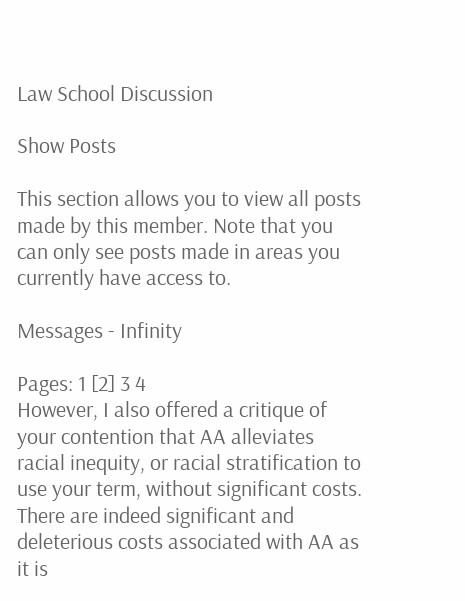Law School Discussion

Show Posts

This section allows you to view all posts made by this member. Note that you can only see posts made in areas you currently have access to.

Messages - Infinity

Pages: 1 [2] 3 4
However, I also offered a critique of your contention that AA alleviates racial inequity, or racial stratification to use your term, without significant costs. There are indeed significant and deleterious costs associated with AA as it is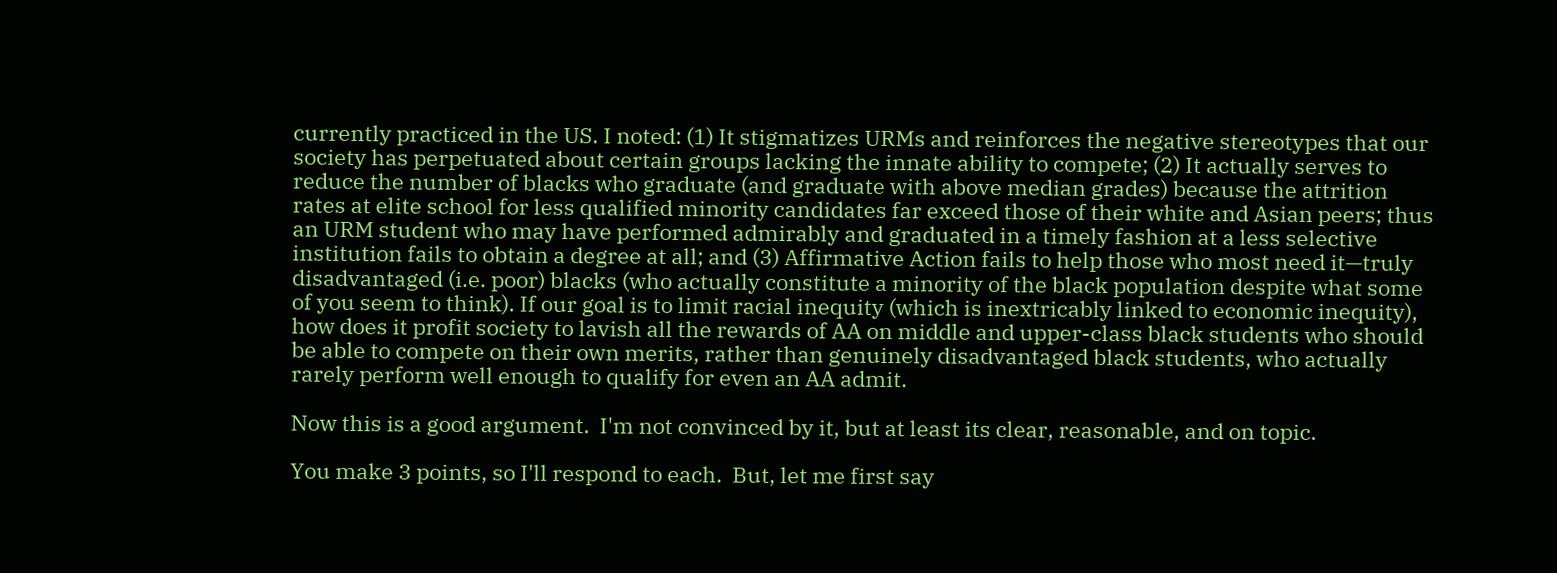currently practiced in the US. I noted: (1) It stigmatizes URMs and reinforces the negative stereotypes that our society has perpetuated about certain groups lacking the innate ability to compete; (2) It actually serves to reduce the number of blacks who graduate (and graduate with above median grades) because the attrition rates at elite school for less qualified minority candidates far exceed those of their white and Asian peers; thus an URM student who may have performed admirably and graduated in a timely fashion at a less selective institution fails to obtain a degree at all; and (3) Affirmative Action fails to help those who most need it—truly disadvantaged (i.e. poor) blacks (who actually constitute a minority of the black population despite what some of you seem to think). If our goal is to limit racial inequity (which is inextricably linked to economic inequity), how does it profit society to lavish all the rewards of AA on middle and upper-class black students who should be able to compete on their own merits, rather than genuinely disadvantaged black students, who actually rarely perform well enough to qualify for even an AA admit.

Now this is a good argument.  I'm not convinced by it, but at least its clear, reasonable, and on topic.

You make 3 points, so I'll respond to each.  But, let me first say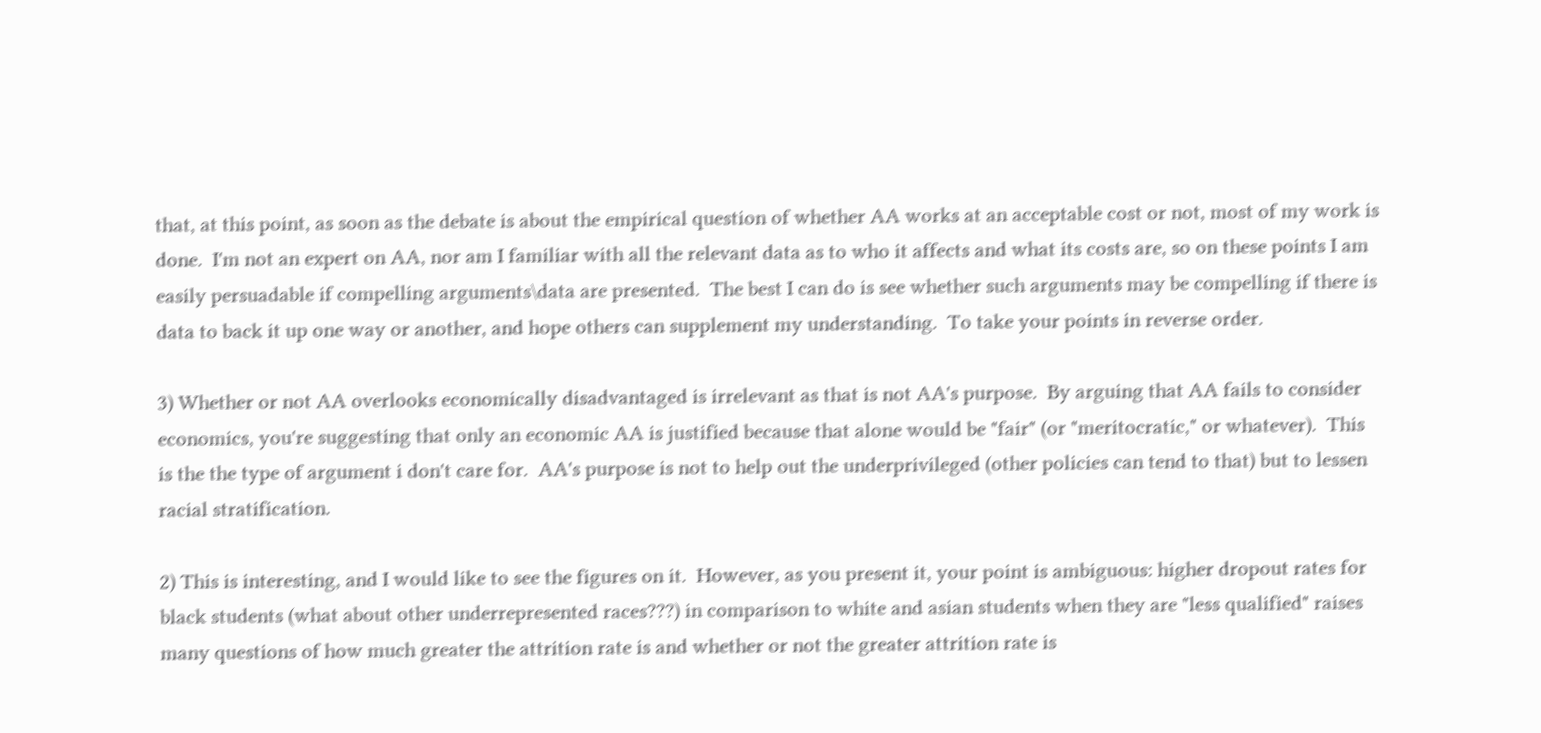that, at this point, as soon as the debate is about the empirical question of whether AA works at an acceptable cost or not, most of my work is done.  I'm not an expert on AA, nor am I familiar with all the relevant data as to who it affects and what its costs are, so on these points I am easily persuadable if compelling arguments\data are presented.  The best I can do is see whether such arguments may be compelling if there is data to back it up one way or another, and hope others can supplement my understanding.  To take your points in reverse order.

3) Whether or not AA overlooks economically disadvantaged is irrelevant as that is not AA's purpose.  By arguing that AA fails to consider economics, you're suggesting that only an economic AA is justified because that alone would be "fair" (or "meritocratic," or whatever).  This is the the type of argument i don't care for.  AA's purpose is not to help out the underprivileged (other policies can tend to that) but to lessen racial stratification.

2) This is interesting, and I would like to see the figures on it.  However, as you present it, your point is ambiguous: higher dropout rates for black students (what about other underrepresented races???) in comparison to white and asian students when they are "less qualified" raises many questions of how much greater the attrition rate is and whether or not the greater attrition rate is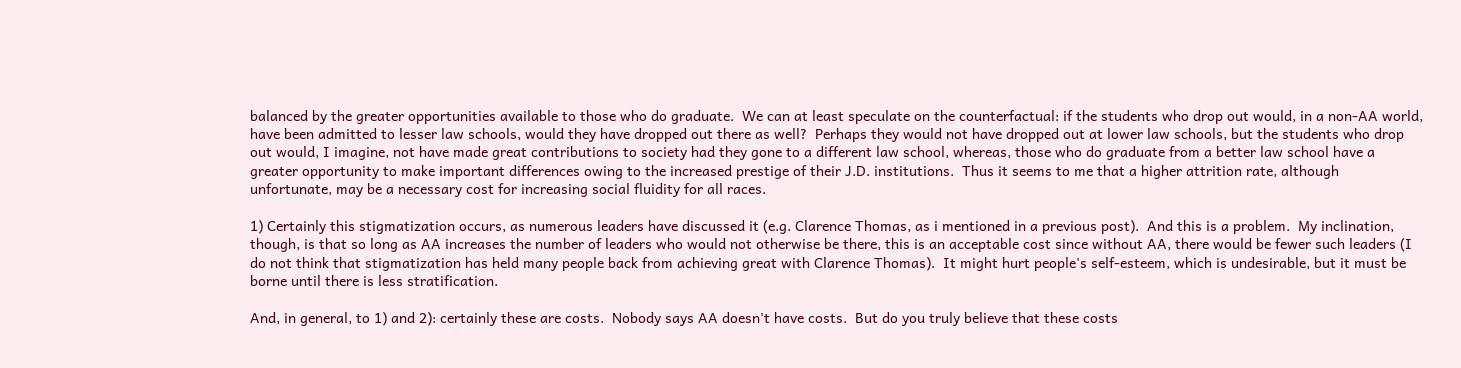balanced by the greater opportunities available to those who do graduate.  We can at least speculate on the counterfactual: if the students who drop out would, in a non-AA world, have been admitted to lesser law schools, would they have dropped out there as well?  Perhaps they would not have dropped out at lower law schools, but the students who drop out would, I imagine, not have made great contributions to society had they gone to a different law school, whereas, those who do graduate from a better law school have a greater opportunity to make important differences owing to the increased prestige of their J.D. institutions.  Thus it seems to me that a higher attrition rate, although unfortunate, may be a necessary cost for increasing social fluidity for all races.

1) Certainly this stigmatization occurs, as numerous leaders have discussed it (e.g. Clarence Thomas, as i mentioned in a previous post).  And this is a problem.  My inclination, though, is that so long as AA increases the number of leaders who would not otherwise be there, this is an acceptable cost since without AA, there would be fewer such leaders (I do not think that stigmatization has held many people back from achieving great with Clarence Thomas).  It might hurt people's self-esteem, which is undesirable, but it must be borne until there is less stratification.

And, in general, to 1) and 2): certainly these are costs.  Nobody says AA doesn't have costs.  But do you truly believe that these costs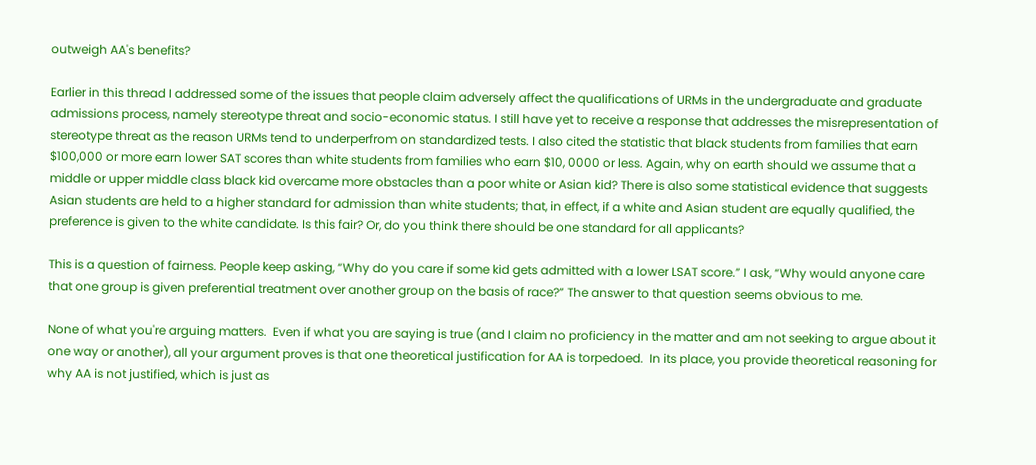outweigh AA's benefits?

Earlier in this thread I addressed some of the issues that people claim adversely affect the qualifications of URMs in the undergraduate and graduate admissions process, namely stereotype threat and socio-economic status. I still have yet to receive a response that addresses the misrepresentation of stereotype threat as the reason URMs tend to underperfrom on standardized tests. I also cited the statistic that black students from families that earn $100,000 or more earn lower SAT scores than white students from families who earn $10, 0000 or less. Again, why on earth should we assume that a middle or upper middle class black kid overcame more obstacles than a poor white or Asian kid? There is also some statistical evidence that suggests Asian students are held to a higher standard for admission than white students; that, in effect, if a white and Asian student are equally qualified, the preference is given to the white candidate. Is this fair? Or, do you think there should be one standard for all applicants?

This is a question of fairness. People keep asking, “Why do you care if some kid gets admitted with a lower LSAT score.” I ask, “Why would anyone care that one group is given preferential treatment over another group on the basis of race?” The answer to that question seems obvious to me.

None of what you're arguing matters.  Even if what you are saying is true (and I claim no proficiency in the matter and am not seeking to argue about it one way or another), all your argument proves is that one theoretical justification for AA is torpedoed.  In its place, you provide theoretical reasoning for why AA is not justified, which is just as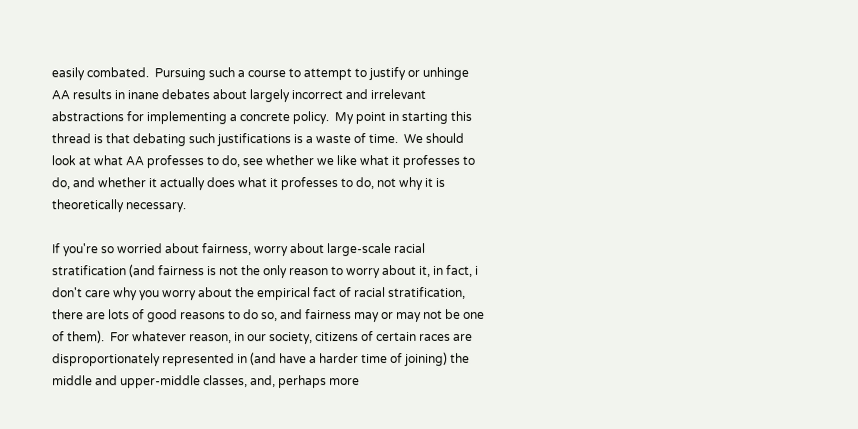easily combated.  Pursuing such a course to attempt to justify or unhinge AA results in inane debates about largely incorrect and irrelevant abstractions for implementing a concrete policy.  My point in starting this thread is that debating such justifications is a waste of time.  We should look at what AA professes to do, see whether we like what it professes to do, and whether it actually does what it professes to do, not why it is theoretically necessary.

If you're so worried about fairness, worry about large-scale racial stratification (and fairness is not the only reason to worry about it, in fact, i don't care why you worry about the empirical fact of racial stratification, there are lots of good reasons to do so, and fairness may or may not be one of them).  For whatever reason, in our society, citizens of certain races are disproportionately represented in (and have a harder time of joining) the middle and upper-middle classes, and, perhaps more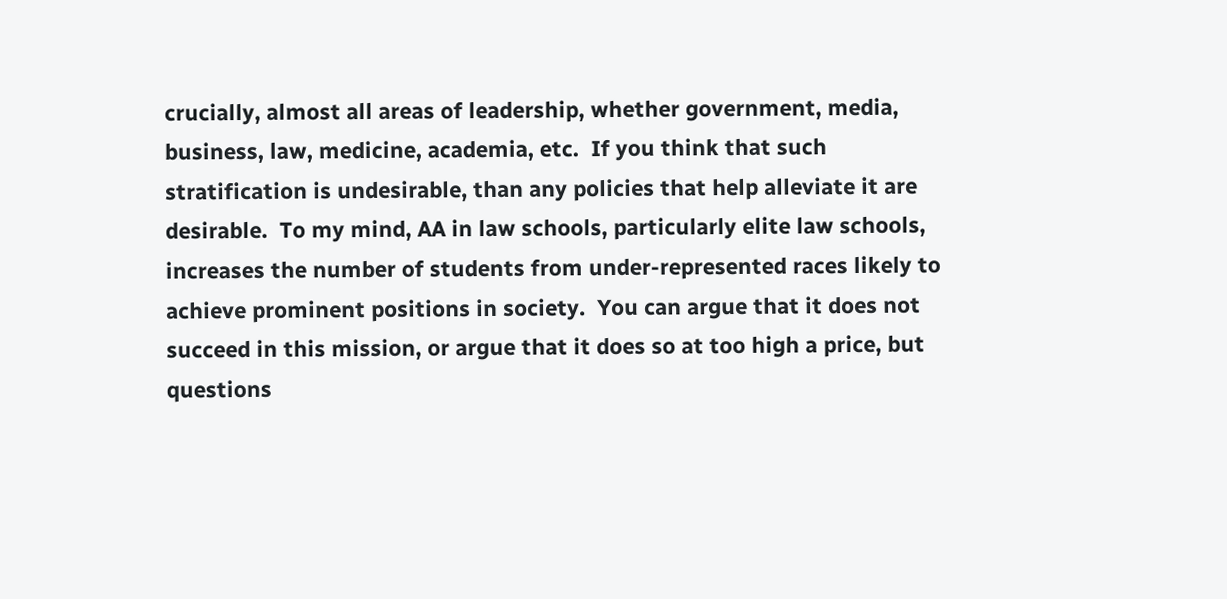crucially, almost all areas of leadership, whether government, media, business, law, medicine, academia, etc.  If you think that such stratification is undesirable, than any policies that help alleviate it are desirable.  To my mind, AA in law schools, particularly elite law schools, increases the number of students from under-represented races likely to achieve prominent positions in society.  You can argue that it does not succeed in this mission, or argue that it does so at too high a price, but questions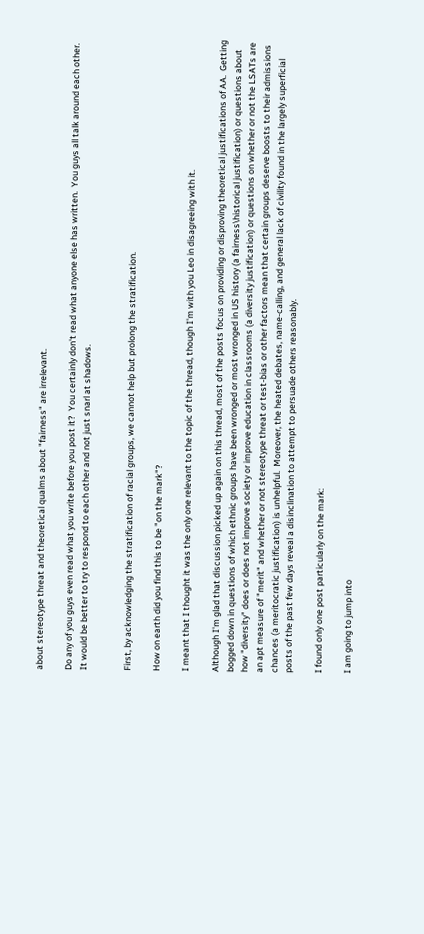about stereotype threat and theoretical qualms about "fairness" are irrelevant.

Do any of you guys even read what you write before you post it?  You certainly don't read what anyone else has written.  You guys all talk around each other.  It would be better to try to respond to each other and not just snarl at shadows.


First, by acknowledging the stratification of racial groups, we cannot help but prolong the stratification.

How on earth did you find this to be "on the mark"?

I meant that I thought it was the only one relevant to the topic of the thread, though I'm with you Leo in disagreeing with it.

Although I'm glad that discussion picked up again on this thread, most of the posts focus on providing or disproving theoretical justifications of AA.  Getting bogged down in questions of which ethnic groups have been wronged or most wronged in US history (a fairness\historical justification) or questions about how "diversity" does or does not improve society or improve education in classrooms (a diversity justification) or questions on whether or not the LSATs are an apt measure of "merit" and whether or not stereotype threat or test-bias or other factors mean that certain groups deserve boosts to their admissions chances (a meritocratic justification) is unhelpful.  Moreover, the heated debates, name-calling, and general lack of civility found in the largely superficial posts of the past few days reveal a disinclination to attempt to persuade others reasonably.

I found only one post particularly on the mark:

I am going to jump into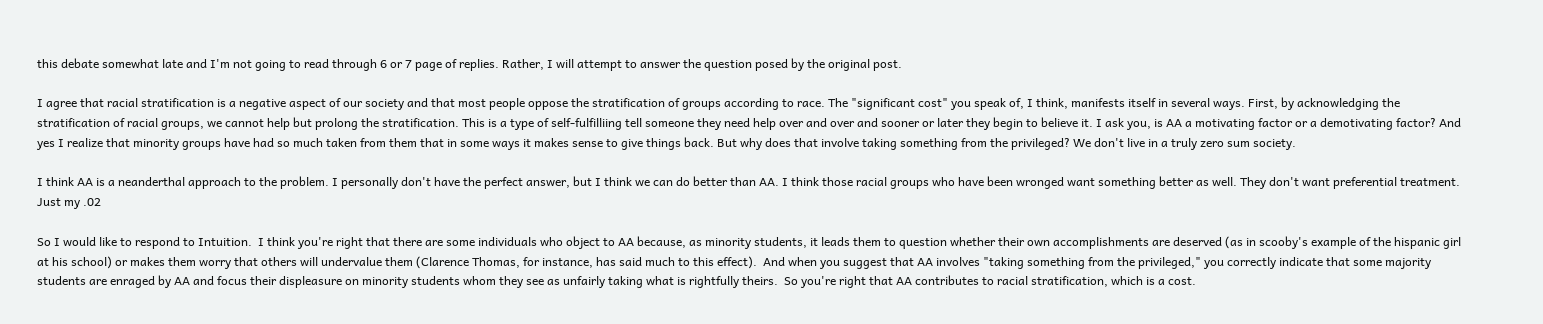this debate somewhat late and I'm not going to read through 6 or 7 page of replies. Rather, I will attempt to answer the question posed by the original post.

I agree that racial stratification is a negative aspect of our society and that most people oppose the stratification of groups according to race. The "significant cost" you speak of, I think, manifests itself in several ways. First, by acknowledging the stratification of racial groups, we cannot help but prolong the stratification. This is a type of self-fulfilliing tell someone they need help over and over and sooner or later they begin to believe it. I ask you, is AA a motivating factor or a demotivating factor? And yes I realize that minority groups have had so much taken from them that in some ways it makes sense to give things back. But why does that involve taking something from the privileged? We don't live in a truly zero sum society.

I think AA is a neanderthal approach to the problem. I personally don't have the perfect answer, but I think we can do better than AA. I think those racial groups who have been wronged want something better as well. They don't want preferential treatment. Just my .02

So I would like to respond to Intuition.  I think you're right that there are some individuals who object to AA because, as minority students, it leads them to question whether their own accomplishments are deserved (as in scooby's example of the hispanic girl at his school) or makes them worry that others will undervalue them (Clarence Thomas, for instance, has said much to this effect).  And when you suggest that AA involves "taking something from the privileged," you correctly indicate that some majority students are enraged by AA and focus their displeasure on minority students whom they see as unfairly taking what is rightfully theirs.  So you're right that AA contributes to racial stratification, which is a cost.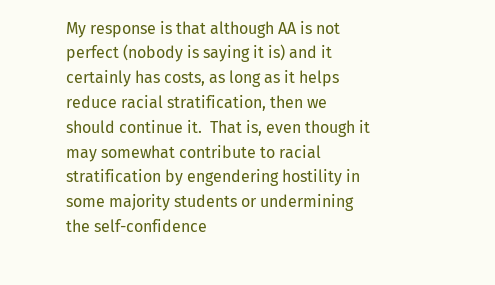My response is that although AA is not perfect (nobody is saying it is) and it certainly has costs, as long as it helps reduce racial stratification, then we should continue it.  That is, even though it may somewhat contribute to racial stratification by engendering hostility in some majority students or undermining the self-confidence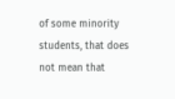of some minority students, that does not mean that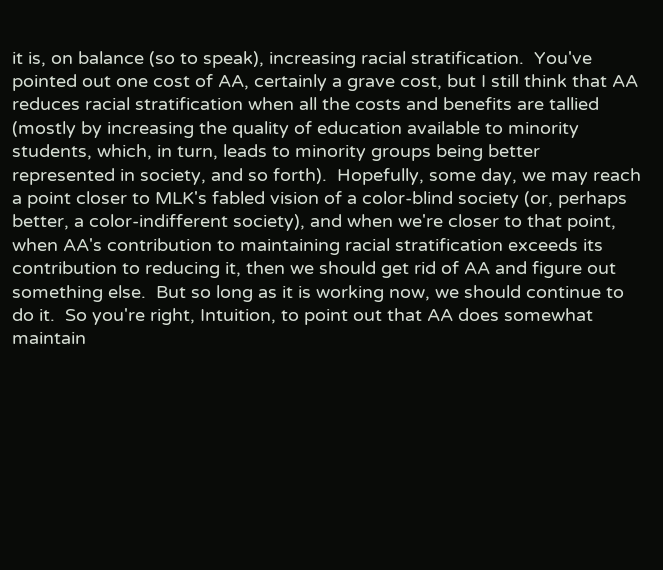it is, on balance (so to speak), increasing racial stratification.  You've pointed out one cost of AA, certainly a grave cost, but I still think that AA reduces racial stratification when all the costs and benefits are tallied (mostly by increasing the quality of education available to minority students, which, in turn, leads to minority groups being better represented in society, and so forth).  Hopefully, some day, we may reach a point closer to MLK's fabled vision of a color-blind society (or, perhaps better, a color-indifferent society), and when we're closer to that point, when AA's contribution to maintaining racial stratification exceeds its contribution to reducing it, then we should get rid of AA and figure out something else.  But so long as it is working now, we should continue to do it.  So you're right, Intuition, to point out that AA does somewhat maintain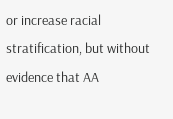or increase racial stratification, but without evidence that AA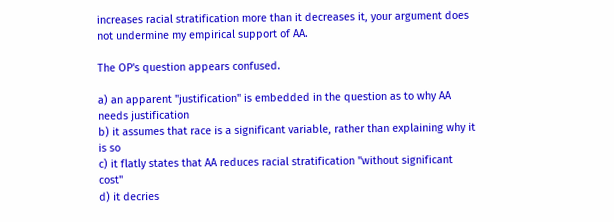increases racial stratification more than it decreases it, your argument does not undermine my empirical support of AA.

The OP's question appears confused.

a) an apparent "justification" is embedded in the question as to why AA needs justification
b) it assumes that race is a significant variable, rather than explaining why it is so
c) it flatly states that AA reduces racial stratification "without significant cost"
d) it decries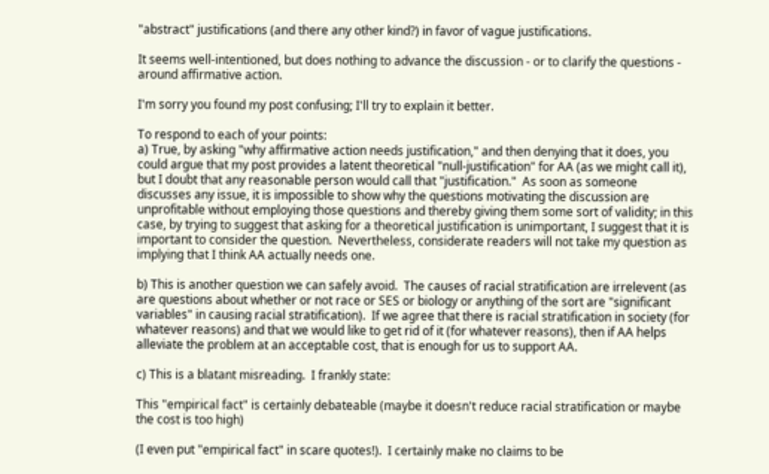"abstract" justifications (and there any other kind?) in favor of vague justifications.

It seems well-intentioned, but does nothing to advance the discussion - or to clarify the questions - around affirmative action.

I'm sorry you found my post confusing; I'll try to explain it better.

To respond to each of your points:
a) True, by asking "why affirmative action needs justification," and then denying that it does, you could argue that my post provides a latent theoretical "null-justification" for AA (as we might call it), but I doubt that any reasonable person would call that "justification."  As soon as someone discusses any issue, it is impossible to show why the questions motivating the discussion are unprofitable without employing those questions and thereby giving them some sort of validity; in this case, by trying to suggest that asking for a theoretical justification is unimportant, I suggest that it is important to consider the question.  Nevertheless, considerate readers will not take my question as implying that I think AA actually needs one.

b) This is another question we can safely avoid.  The causes of racial stratification are irrelevent (as are questions about whether or not race or SES or biology or anything of the sort are "significant variables" in causing racial stratification).  If we agree that there is racial stratification in society (for whatever reasons) and that we would like to get rid of it (for whatever reasons), then if AA helps alleviate the problem at an acceptable cost, that is enough for us to support AA.

c) This is a blatant misreading.  I frankly state:

This "empirical fact" is certainly debateable (maybe it doesn't reduce racial stratification or maybe the cost is too high)

(I even put "empirical fact" in scare quotes!).  I certainly make no claims to be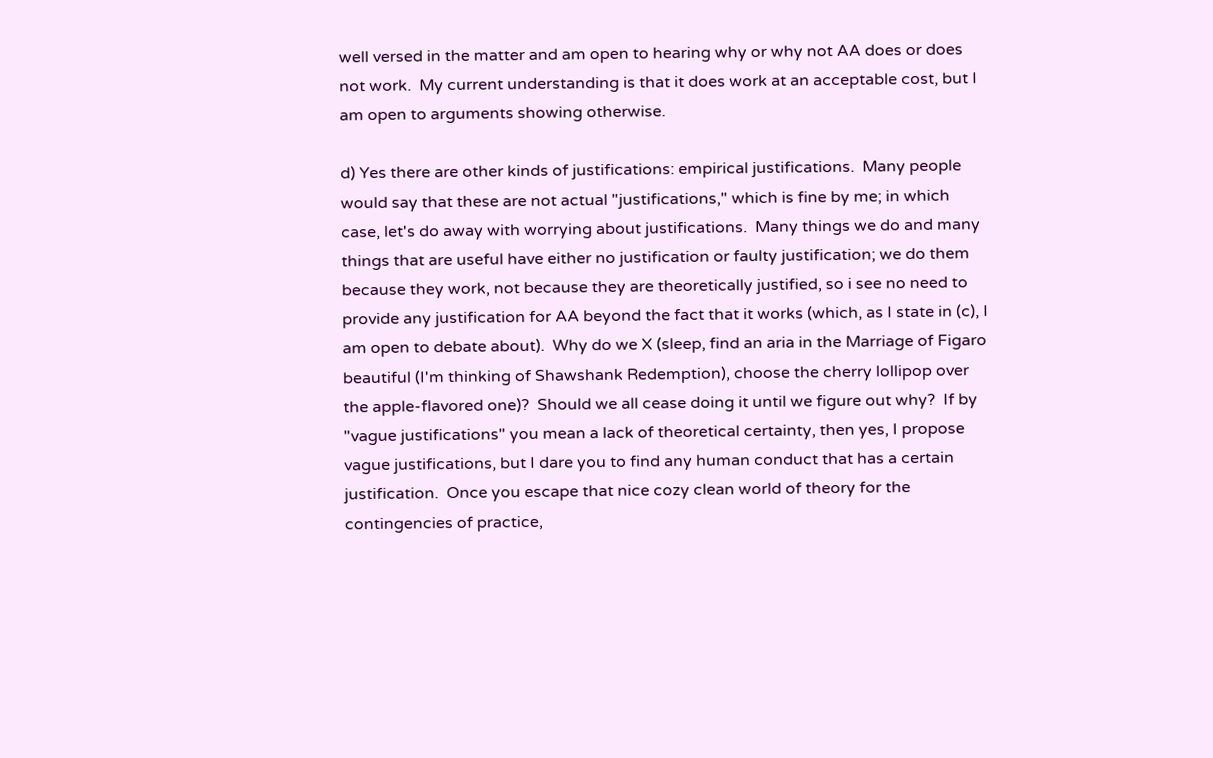well versed in the matter and am open to hearing why or why not AA does or does not work.  My current understanding is that it does work at an acceptable cost, but I am open to arguments showing otherwise.

d) Yes there are other kinds of justifications: empirical justifications.  Many people would say that these are not actual "justifications," which is fine by me; in which case, let's do away with worrying about justifications.  Many things we do and many things that are useful have either no justification or faulty justification; we do them because they work, not because they are theoretically justified, so i see no need to provide any justification for AA beyond the fact that it works (which, as I state in (c), I am open to debate about).  Why do we X (sleep, find an aria in the Marriage of Figaro beautiful (I'm thinking of Shawshank Redemption), choose the cherry lollipop over the apple-flavored one)?  Should we all cease doing it until we figure out why?  If by "vague justifications" you mean a lack of theoretical certainty, then yes, I propose vague justifications, but I dare you to find any human conduct that has a certain justification.  Once you escape that nice cozy clean world of theory for the contingencies of practice,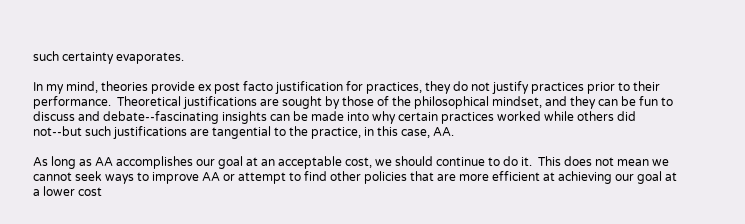such certainty evaporates.

In my mind, theories provide ex post facto justification for practices, they do not justify practices prior to their performance.  Theoretical justifications are sought by those of the philosophical mindset, and they can be fun to discuss and debate--fascinating insights can be made into why certain practices worked while others did not--but such justifications are tangential to the practice, in this case, AA.

As long as AA accomplishes our goal at an acceptable cost, we should continue to do it.  This does not mean we cannot seek ways to improve AA or attempt to find other policies that are more efficient at achieving our goal at a lower cost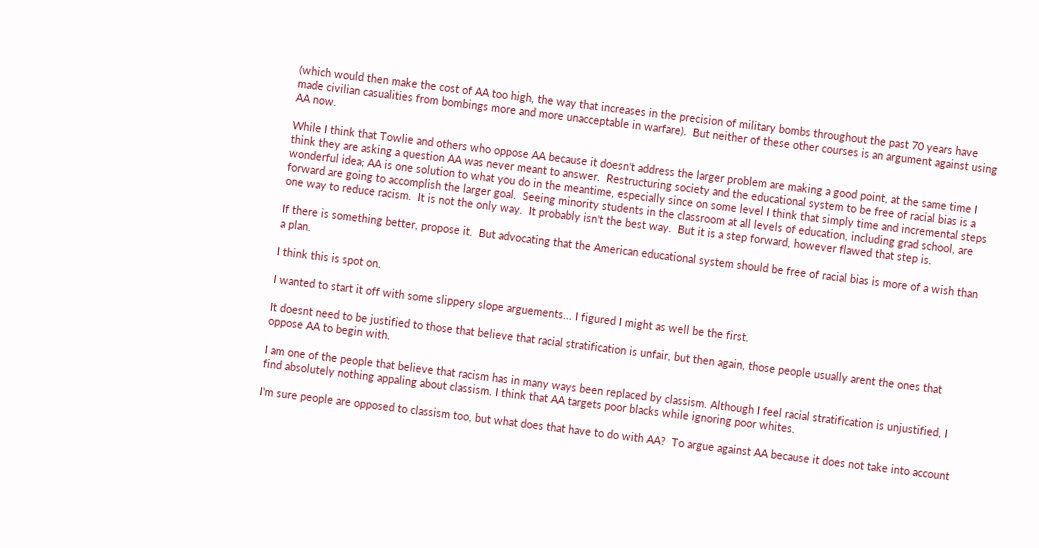(which would then make the cost of AA too high, the way that increases in the precision of military bombs throughout the past 70 years have made civilian casualities from bombings more and more unacceptable in warfare).  But neither of these other courses is an argument against using AA now.

While I think that Towlie and others who oppose AA because it doesn't address the larger problem are making a good point, at the same time I think they are asking a question AA was never meant to answer.  Restructuring society and the educational system to be free of racial bias is a wonderful idea; AA is one solution to what you do in the meantime, especially since on some level I think that simply time and incremental steps forward are going to accomplish the larger goal.  Seeing minority students in the classroom at all levels of education, including grad school, are one way to reduce racism.  It is not the only way.  It probably isn't the best way.  But it is a step forward, however flawed that step is.

If there is something better, propose it.  But advocating that the American educational system should be free of racial bias is more of a wish than a plan.

I think this is spot on.

I wanted to start it off with some slippery slope arguements... I figured I might as well be the first.

It doesnt need to be justified to those that believe that racial stratification is unfair, but then again, those people usually arent the ones that oppose AA to begin with.

I am one of the people that believe that racism has in many ways been replaced by classism. Although I feel racial stratification is unjustified, I find absolutely nothing appaling about classism. I think that AA targets poor blacks while ignoring poor whites.

I'm sure people are opposed to classism too, but what does that have to do with AA?  To argue against AA because it does not take into account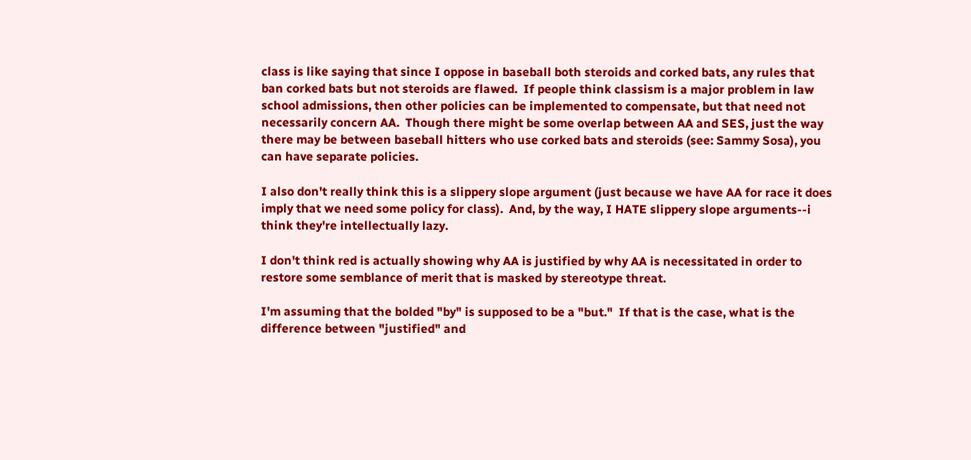class is like saying that since I oppose in baseball both steroids and corked bats, any rules that ban corked bats but not steroids are flawed.  If people think classism is a major problem in law school admissions, then other policies can be implemented to compensate, but that need not necessarily concern AA.  Though there might be some overlap between AA and SES, just the way there may be between baseball hitters who use corked bats and steroids (see: Sammy Sosa), you can have separate policies.

I also don't really think this is a slippery slope argument (just because we have AA for race it does imply that we need some policy for class).  And, by the way, I HATE slippery slope arguments--i think they're intellectually lazy.

I don't think red is actually showing why AA is justified by why AA is necessitated in order to restore some semblance of merit that is masked by stereotype threat.

I'm assuming that the bolded "by" is supposed to be a "but."  If that is the case, what is the difference between "justified" and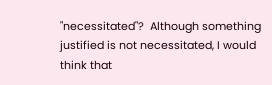"necessitated"?  Although something justified is not necessitated, I would think that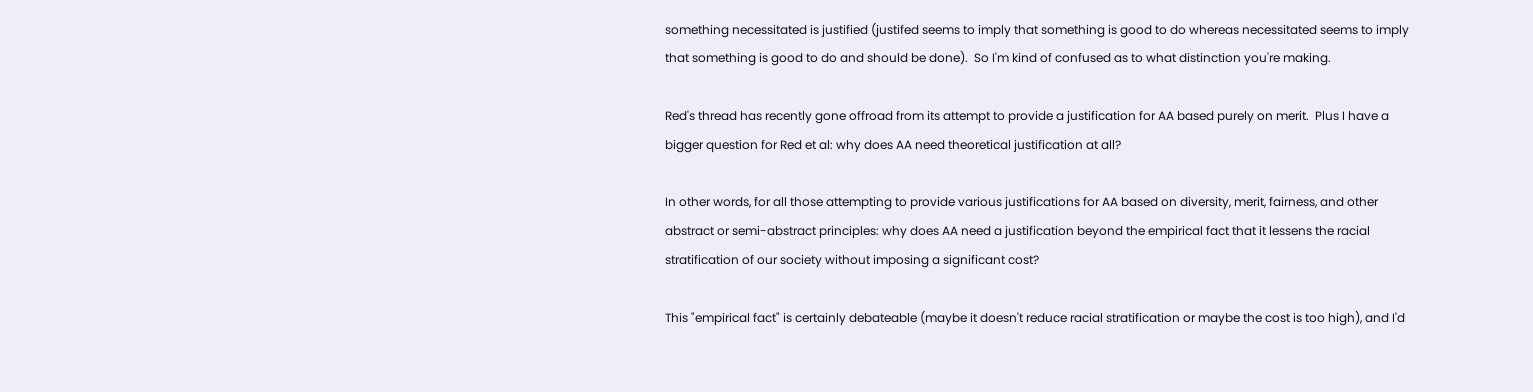something necessitated is justified (justifed seems to imply that something is good to do whereas necessitated seems to imply that something is good to do and should be done).  So I'm kind of confused as to what distinction you're making.

Red's thread has recently gone offroad from its attempt to provide a justification for AA based purely on merit.  Plus I have a bigger question for Red et al: why does AA need theoretical justification at all?

In other words, for all those attempting to provide various justifications for AA based on diversity, merit, fairness, and other abstract or semi-abstract principles: why does AA need a justification beyond the empirical fact that it lessens the racial stratification of our society without imposing a significant cost?

This "empirical fact" is certainly debateable (maybe it doesn't reduce racial stratification or maybe the cost is too high), and I'd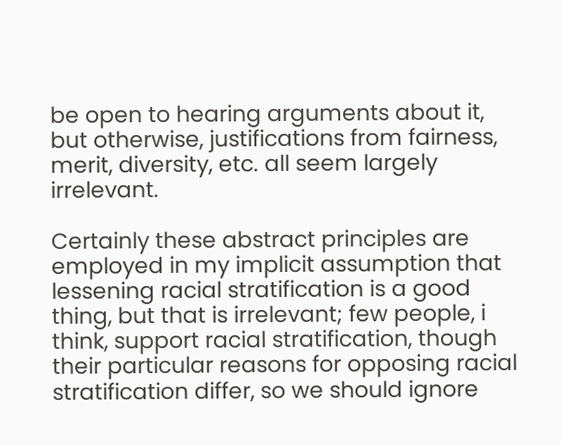be open to hearing arguments about it, but otherwise, justifications from fairness, merit, diversity, etc. all seem largely irrelevant.

Certainly these abstract principles are employed in my implicit assumption that lessening racial stratification is a good thing, but that is irrelevant; few people, i think, support racial stratification, though their particular reasons for opposing racial stratification differ, so we should ignore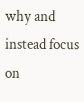why and instead focus on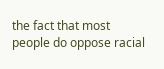the fact that most people do oppose racial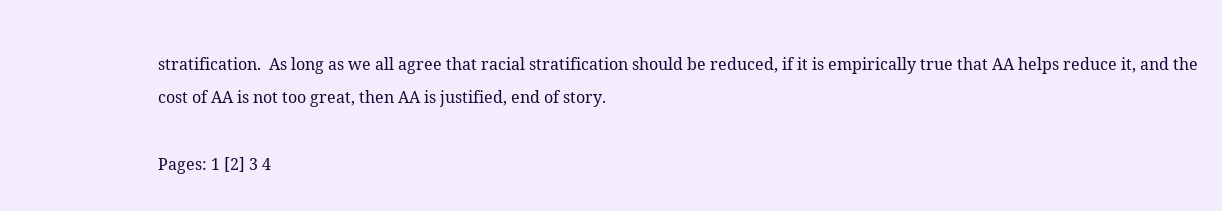stratification.  As long as we all agree that racial stratification should be reduced, if it is empirically true that AA helps reduce it, and the cost of AA is not too great, then AA is justified, end of story.

Pages: 1 [2] 3 4